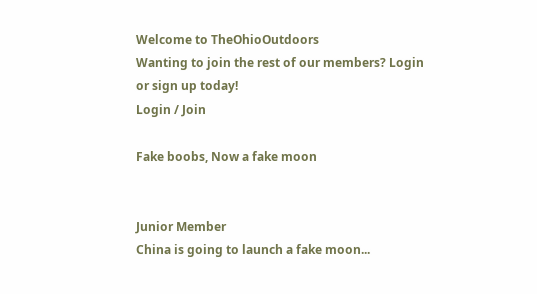Welcome to TheOhioOutdoors
Wanting to join the rest of our members? Login or sign up today!
Login / Join

Fake boobs, Now a fake moon


Junior Member
China is going to launch a fake moon...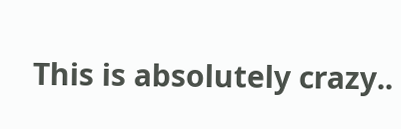This is absolutely crazy..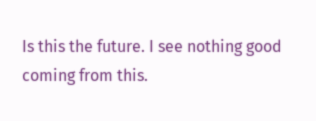Is this the future. I see nothing good coming from this.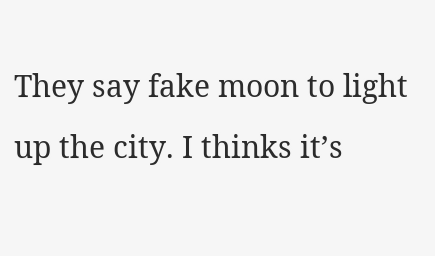They say fake moon to light up the city. I thinks it’s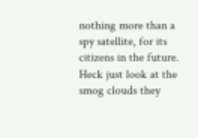nothing more than a spy satellite, for its citizens in the future. Heck just look at the smog clouds they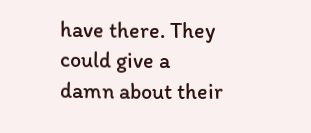have there. They could give a damn about their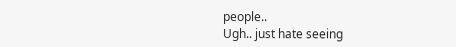people..
Ugh.. just hate seeing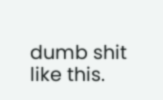dumb shit like this.